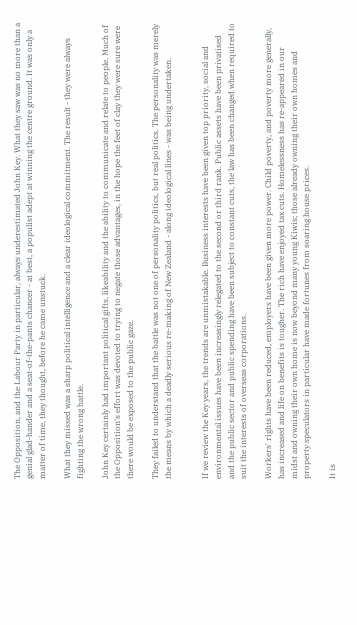The Opposition, and the Labour Party in particular, always underestimated John Key. What they saw was no more than a genial glad-hander and a seat-of-the-pants chancer - at best, a populist adept at winning the centre ground. It was only a matter of time, they thought, before he came unstuck.

What they missed was a sharp political intelligence and a clear ideological commitment. The result - they were always fighting the wrong battle.

John Key certainly had important political gifts, likeability and the ability to communicate and relate to people. Much of the Opposition's effort was devoted to trying to negate those advantages, in the hope the feet of clay they were sure were there would be exposed to the public gaze.

They failed to understand that the battle was not one of personality politics, but real politics. The personality was merely the means by which a deadly serious re-making of New Zealand - along ideological lines - was being undertaken.


If we review the Key years, the trends are unmistakable. Business interests have been given top priority, social and environmental issues have been increasingly relegated to the second or third rank. Public assets have been privatised and the public sector and public spending have been subject to constant cuts, the law has been changed when required to suit the interests of overseas corporations.

Workers' rights have been reduced, employers have been given more power. Child poverty, and poverty more generally, has increased and life on benefits is tougher. The rich have enjoyed tax cuts. Homelessness has re-appeared in our midst and owning their own home is now beyond many young Kiwis; those already owning their own homes and property speculators in particular have made fortunes from soaring house prices.

It is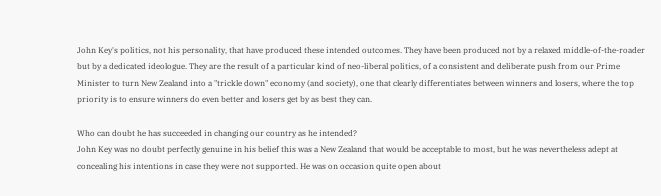John Key's politics, not his personality, that have produced these intended outcomes. They have been produced not by a relaxed middle-of-the-roader but by a dedicated ideologue. They are the result of a particular kind of neo-liberal politics, of a consistent and deliberate push from our Prime Minister to turn New Zealand into a "trickle down" economy (and society), one that clearly differentiates between winners and losers, where the top priority is to ensure winners do even better and losers get by as best they can.

Who can doubt he has succeeded in changing our country as he intended?
John Key was no doubt perfectly genuine in his belief this was a New Zealand that would be acceptable to most, but he was nevertheless adept at concealing his intentions in case they were not supported. He was on occasion quite open about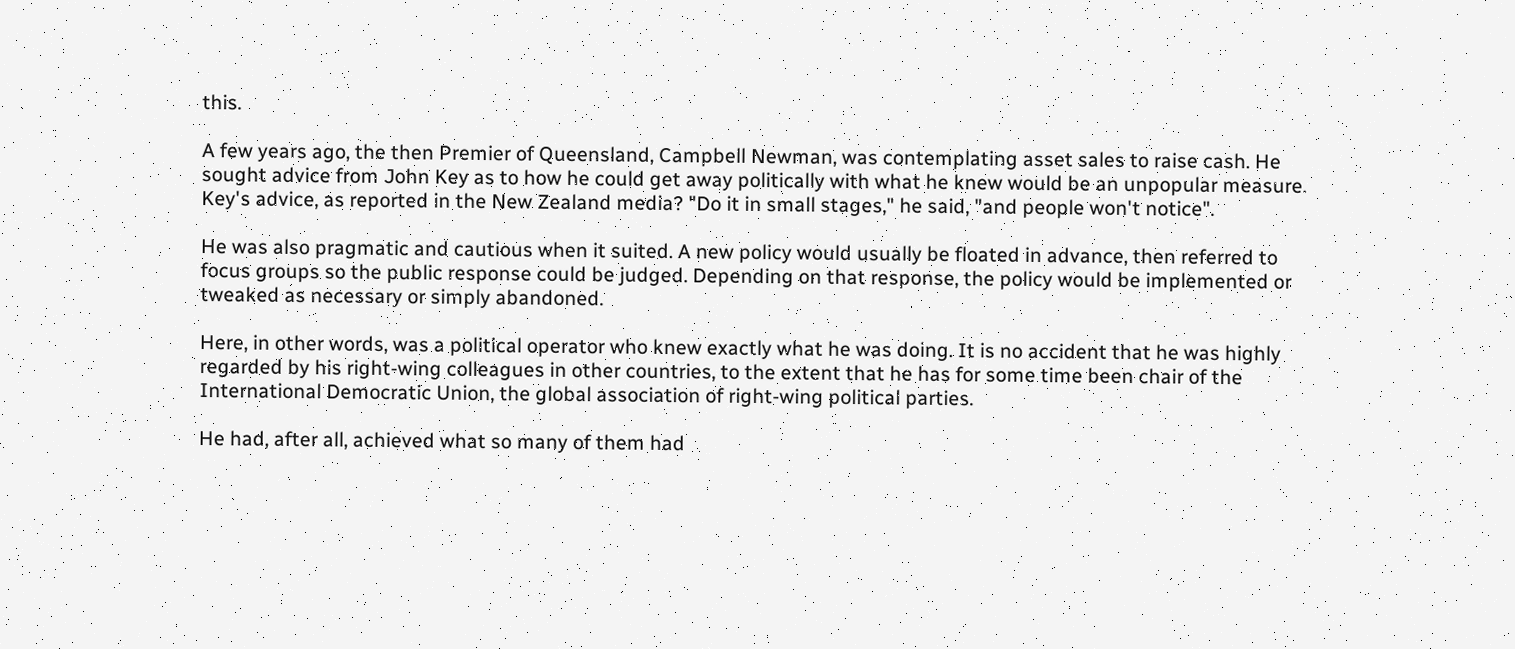this.

A few years ago, the then Premier of Queensland, Campbell Newman, was contemplating asset sales to raise cash. He sought advice from John Key as to how he could get away politically with what he knew would be an unpopular measure. Key's advice, as reported in the New Zealand media? "Do it in small stages," he said, "and people won't notice".

He was also pragmatic and cautious when it suited. A new policy would usually be floated in advance, then referred to focus groups so the public response could be judged. Depending on that response, the policy would be implemented or tweaked as necessary or simply abandoned.

Here, in other words, was a political operator who knew exactly what he was doing. It is no accident that he was highly regarded by his right-wing colleagues in other countries, to the extent that he has for some time been chair of the International Democratic Union, the global association of right-wing political parties.

He had, after all, achieved what so many of them had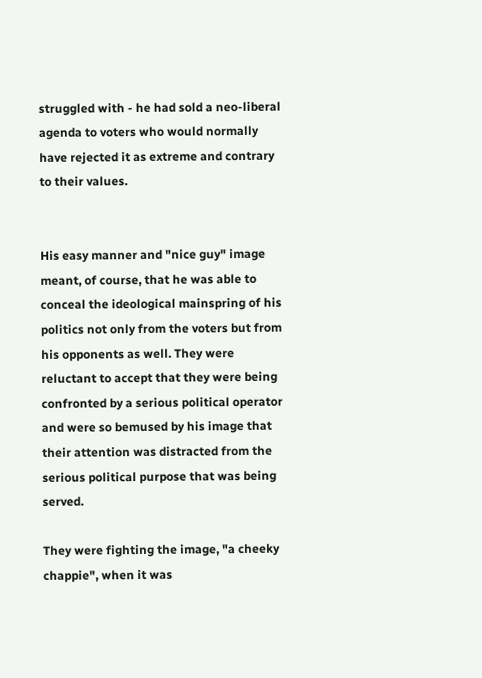struggled with - he had sold a neo-liberal agenda to voters who would normally have rejected it as extreme and contrary to their values.


His easy manner and "nice guy" image meant, of course, that he was able to conceal the ideological mainspring of his politics not only from the voters but from his opponents as well. They were reluctant to accept that they were being confronted by a serious political operator and were so bemused by his image that their attention was distracted from the serious political purpose that was being served.

They were fighting the image, "a cheeky chappie", when it was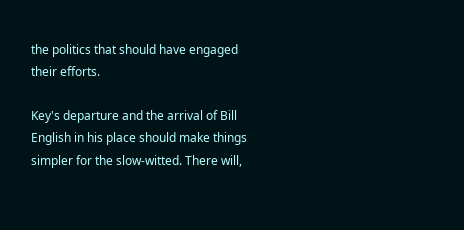the politics that should have engaged their efforts.

Key's departure and the arrival of Bill English in his place should make things simpler for the slow-witted. There will,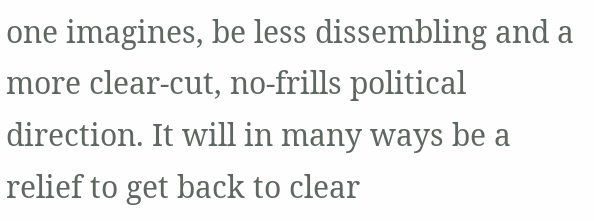one imagines, be less dissembling and a more clear-cut, no-frills political direction. It will in many ways be a relief to get back to clear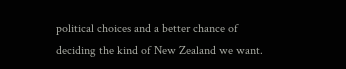political choices and a better chance of deciding the kind of New Zealand we want.